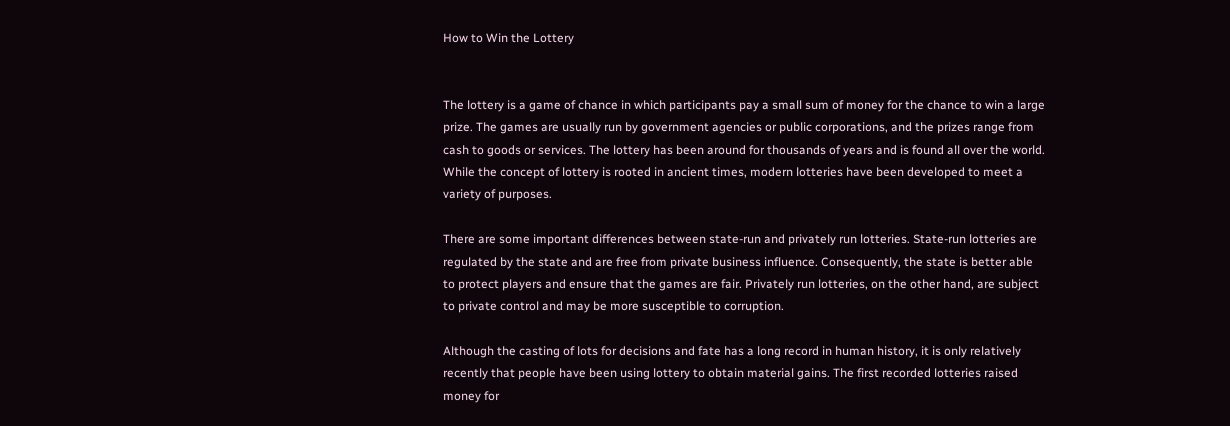How to Win the Lottery


The lottery is a game of chance in which participants pay a small sum of money for the chance to win a large prize. The games are usually run by government agencies or public corporations, and the prizes range from cash to goods or services. The lottery has been around for thousands of years and is found all over the world. While the concept of lottery is rooted in ancient times, modern lotteries have been developed to meet a variety of purposes.

There are some important differences between state-run and privately run lotteries. State-run lotteries are regulated by the state and are free from private business influence. Consequently, the state is better able to protect players and ensure that the games are fair. Privately run lotteries, on the other hand, are subject to private control and may be more susceptible to corruption.

Although the casting of lots for decisions and fate has a long record in human history, it is only relatively recently that people have been using lottery to obtain material gains. The first recorded lotteries raised money for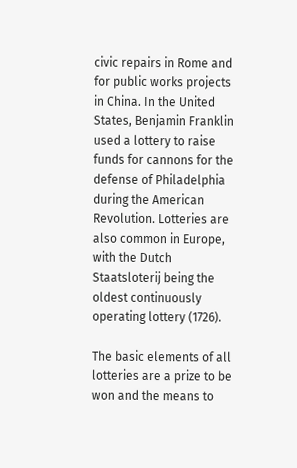civic repairs in Rome and for public works projects in China. In the United States, Benjamin Franklin used a lottery to raise funds for cannons for the defense of Philadelphia during the American Revolution. Lotteries are also common in Europe, with the Dutch Staatsloterij being the oldest continuously operating lottery (1726).

The basic elements of all lotteries are a prize to be won and the means to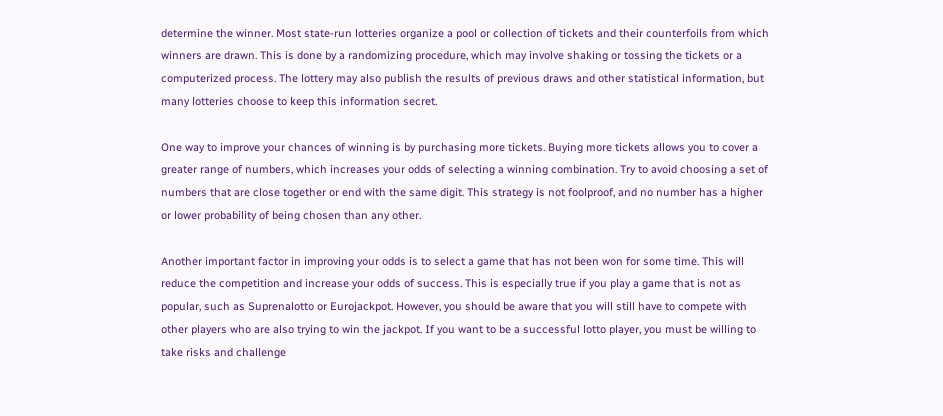determine the winner. Most state-run lotteries organize a pool or collection of tickets and their counterfoils from which winners are drawn. This is done by a randomizing procedure, which may involve shaking or tossing the tickets or a computerized process. The lottery may also publish the results of previous draws and other statistical information, but many lotteries choose to keep this information secret.

One way to improve your chances of winning is by purchasing more tickets. Buying more tickets allows you to cover a greater range of numbers, which increases your odds of selecting a winning combination. Try to avoid choosing a set of numbers that are close together or end with the same digit. This strategy is not foolproof, and no number has a higher or lower probability of being chosen than any other.

Another important factor in improving your odds is to select a game that has not been won for some time. This will reduce the competition and increase your odds of success. This is especially true if you play a game that is not as popular, such as Suprenalotto or Eurojackpot. However, you should be aware that you will still have to compete with other players who are also trying to win the jackpot. If you want to be a successful lotto player, you must be willing to take risks and challenge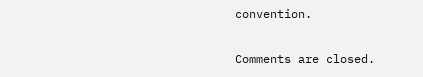convention.

Comments are closed.